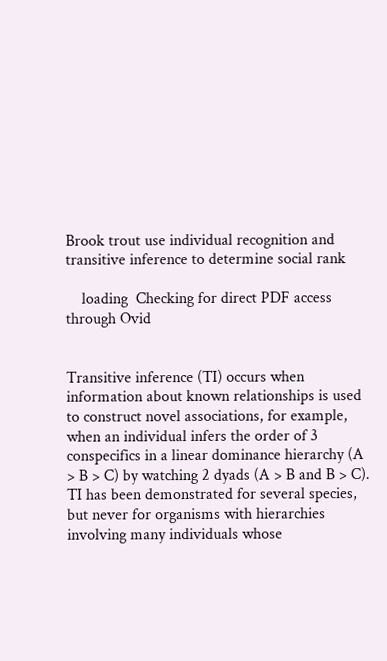Brook trout use individual recognition and transitive inference to determine social rank

    loading  Checking for direct PDF access through Ovid


Transitive inference (TI) occurs when information about known relationships is used to construct novel associations, for example, when an individual infers the order of 3 conspecifics in a linear dominance hierarchy (A > B > C) by watching 2 dyads (A > B and B > C). TI has been demonstrated for several species, but never for organisms with hierarchies involving many individuals whose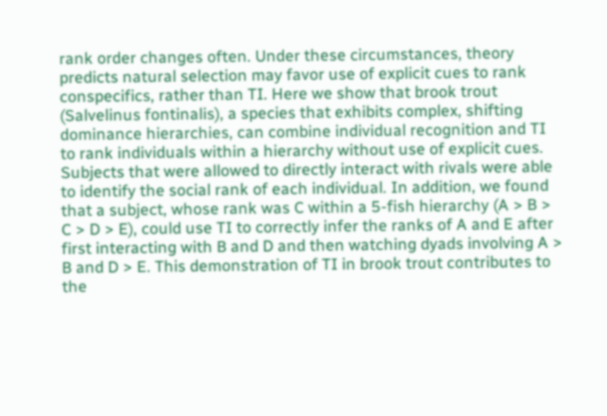rank order changes often. Under these circumstances, theory predicts natural selection may favor use of explicit cues to rank conspecifics, rather than TI. Here we show that brook trout (Salvelinus fontinalis), a species that exhibits complex, shifting dominance hierarchies, can combine individual recognition and TI to rank individuals within a hierarchy without use of explicit cues. Subjects that were allowed to directly interact with rivals were able to identify the social rank of each individual. In addition, we found that a subject, whose rank was C within a 5-fish hierarchy (A > B > C > D > E), could use TI to correctly infer the ranks of A and E after first interacting with B and D and then watching dyads involving A > B and D > E. This demonstration of TI in brook trout contributes to the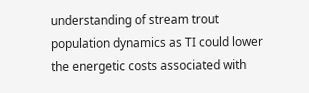understanding of stream trout population dynamics as TI could lower the energetic costs associated with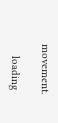movement.

    loading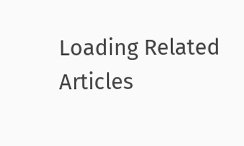Loading Related Articles